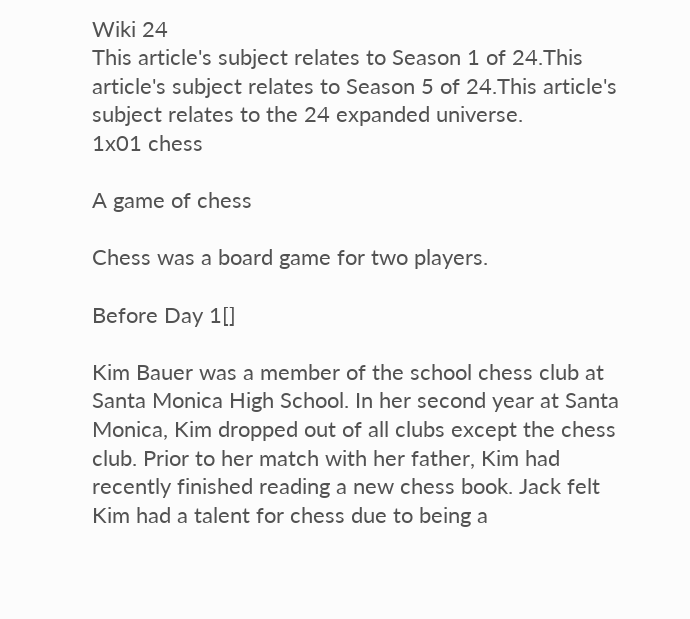Wiki 24
This article's subject relates to Season 1 of 24.This article's subject relates to Season 5 of 24.This article's subject relates to the 24 expanded universe.
1x01 chess

A game of chess

Chess was a board game for two players.

Before Day 1[]

Kim Bauer was a member of the school chess club at Santa Monica High School. In her second year at Santa Monica, Kim dropped out of all clubs except the chess club. Prior to her match with her father, Kim had recently finished reading a new chess book. Jack felt Kim had a talent for chess due to being a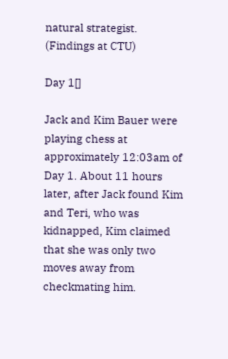natural strategist. (Findings at CTU)

Day 1[]

Jack and Kim Bauer were playing chess at approximately 12:03am of Day 1. About 11 hours later, after Jack found Kim and Teri, who was kidnapped, Kim claimed that she was only two moves away from checkmating him.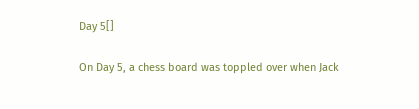Day 5[]

On Day 5, a chess board was toppled over when Jack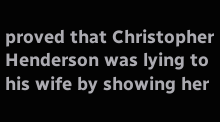proved that Christopher Henderson was lying to his wife by showing her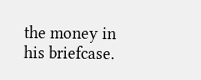the money in his briefcase.